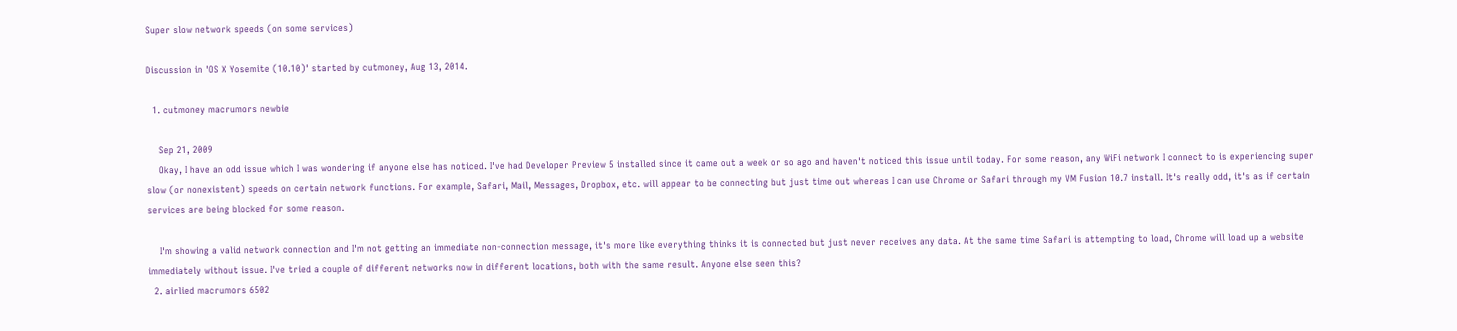Super slow network speeds (on some services)

Discussion in 'OS X Yosemite (10.10)' started by cutmoney, Aug 13, 2014.

  1. cutmoney macrumors newbie

    Sep 21, 2009
    Okay, I have an odd issue which I was wondering if anyone else has noticed. I've had Developer Preview 5 installed since it came out a week or so ago and haven't noticed this issue until today. For some reason, any WiFi network I connect to is experiencing super slow (or nonexistent) speeds on certain network functions. For example, Safari, Mail, Messages, Dropbox, etc. will appear to be connecting but just time out whereas I can use Chrome or Safari through my VM Fusion 10.7 install. It's really odd, it's as if certain services are being blocked for some reason.

    I'm showing a valid network connection and I'm not getting an immediate non-connection message, it's more like everything thinks it is connected but just never receives any data. At the same time Safari is attempting to load, Chrome will load up a website immediately without issue. I've tried a couple of different networks now in different locations, both with the same result. Anyone else seen this?
  2. airlied macrumors 6502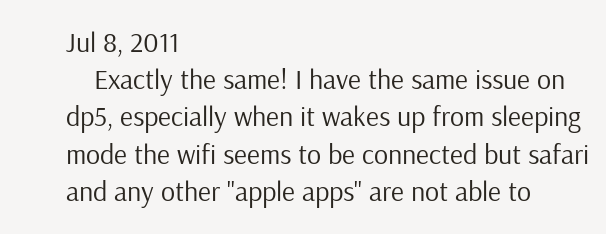Jul 8, 2011
    Exactly the same! I have the same issue on dp5, especially when it wakes up from sleeping mode the wifi seems to be connected but safari and any other "apple apps" are not able to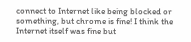connect to Internet like being blocked or something, but chrome is fine! I think the Internet itself was fine but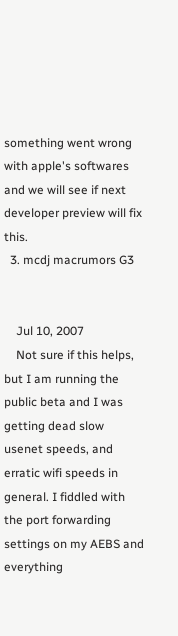something went wrong with apple's softwares and we will see if next developer preview will fix this.
  3. mcdj macrumors G3


    Jul 10, 2007
    Not sure if this helps, but I am running the public beta and I was getting dead slow usenet speeds, and erratic wifi speeds in general. I fiddled with the port forwarding settings on my AEBS and everything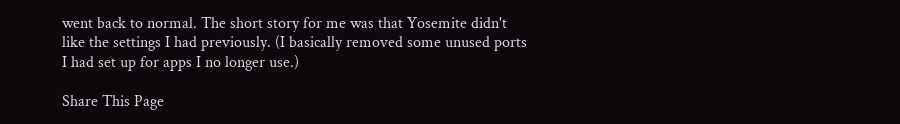went back to normal. The short story for me was that Yosemite didn't like the settings I had previously. (I basically removed some unused ports I had set up for apps I no longer use.)

Share This Page